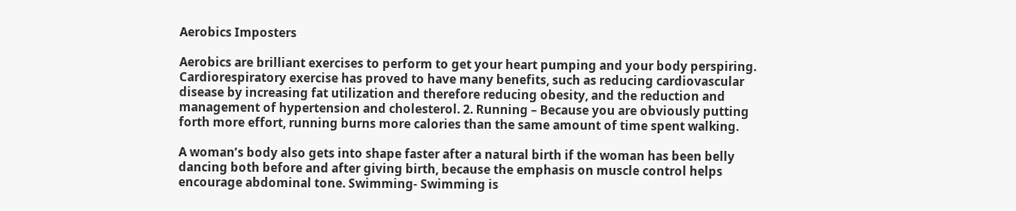Aerobics Imposters

Aerobics are brilliant exercises to perform to get your heart pumping and your body perspiring. Cardiorespiratory exercise has proved to have many benefits, such as reducing cardiovascular disease by increasing fat utilization and therefore reducing obesity, and the reduction and management of hypertension and cholesterol. 2. Running – Because you are obviously putting forth more effort, running burns more calories than the same amount of time spent walking.

A woman’s body also gets into shape faster after a natural birth if the woman has been belly dancing both before and after giving birth, because the emphasis on muscle control helps encourage abdominal tone. Swimming- Swimming is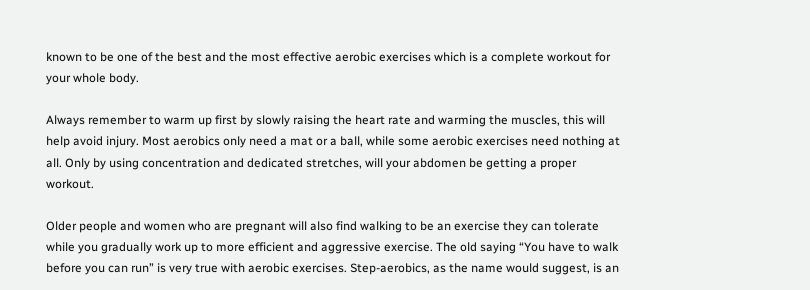known to be one of the best and the most effective aerobic exercises which is a complete workout for your whole body.

Always remember to warm up first by slowly raising the heart rate and warming the muscles, this will help avoid injury. Most aerobics only need a mat or a ball, while some aerobic exercises need nothing at all. Only by using concentration and dedicated stretches, will your abdomen be getting a proper workout.

Older people and women who are pregnant will also find walking to be an exercise they can tolerate while you gradually work up to more efficient and aggressive exercise. The old saying “You have to walk before you can run” is very true with aerobic exercises. Step-aerobics, as the name would suggest, is an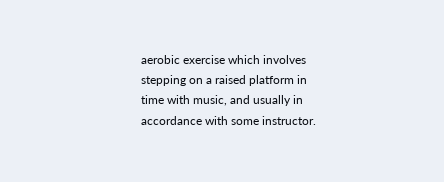aerobic exercise which involves stepping on a raised platform in time with music, and usually in accordance with some instructor.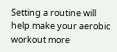Setting a routine will help make your aerobic workout more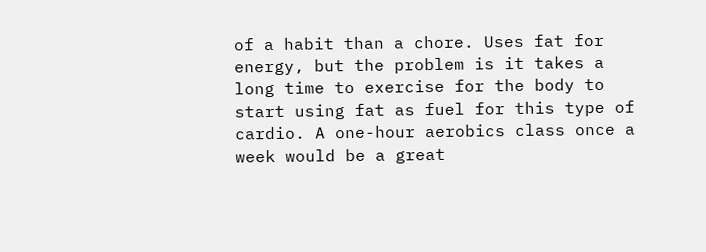of a habit than a chore. Uses fat for energy, but the problem is it takes a long time to exercise for the body to start using fat as fuel for this type of cardio. A one-hour aerobics class once a week would be a great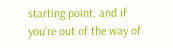starting point, and if you’re out of the way of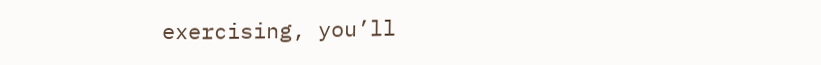exercising, you’ll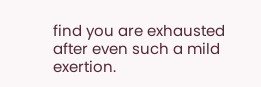find you are exhausted after even such a mild exertion.